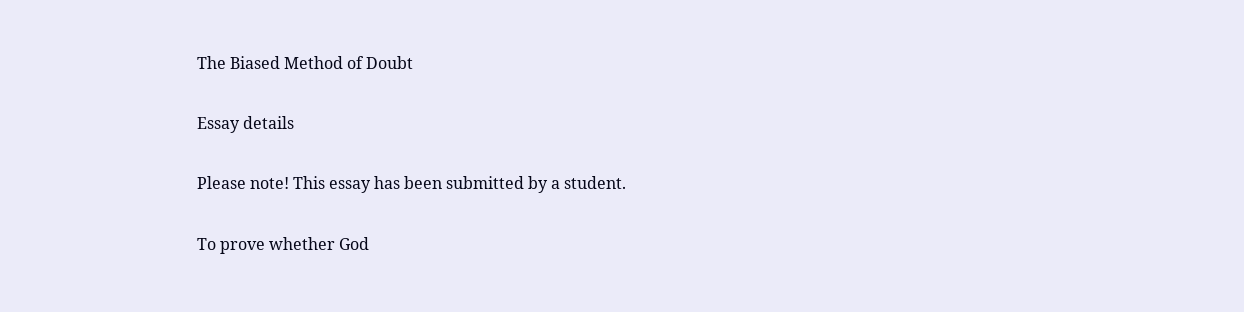The Biased Method of Doubt

Essay details

Please note! This essay has been submitted by a student.

To prove whether God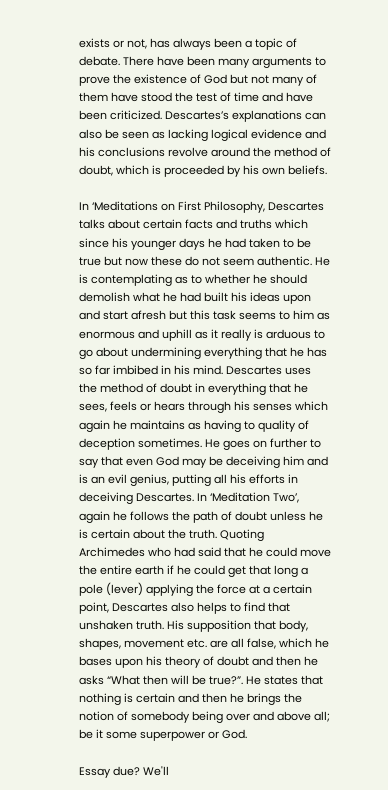exists or not, has always been a topic of debate. There have been many arguments to prove the existence of God but not many of them have stood the test of time and have been criticized. Descartes’s explanations can also be seen as lacking logical evidence and his conclusions revolve around the method of doubt, which is proceeded by his own beliefs.

In ‘Meditations on First Philosophy, Descartes talks about certain facts and truths which since his younger days he had taken to be true but now these do not seem authentic. He is contemplating as to whether he should demolish what he had built his ideas upon and start afresh but this task seems to him as enormous and uphill as it really is arduous to go about undermining everything that he has so far imbibed in his mind. Descartes uses the method of doubt in everything that he sees, feels or hears through his senses which again he maintains as having to quality of deception sometimes. He goes on further to say that even God may be deceiving him and is an evil genius, putting all his efforts in deceiving Descartes. In ‘Meditation Two’, again he follows the path of doubt unless he is certain about the truth. Quoting Archimedes who had said that he could move the entire earth if he could get that long a pole (lever) applying the force at a certain point, Descartes also helps to find that unshaken truth. His supposition that body, shapes, movement etc. are all false, which he bases upon his theory of doubt and then he asks “What then will be true?”. He states that nothing is certain and then he brings the notion of somebody being over and above all; be it some superpower or God.

Essay due? We'll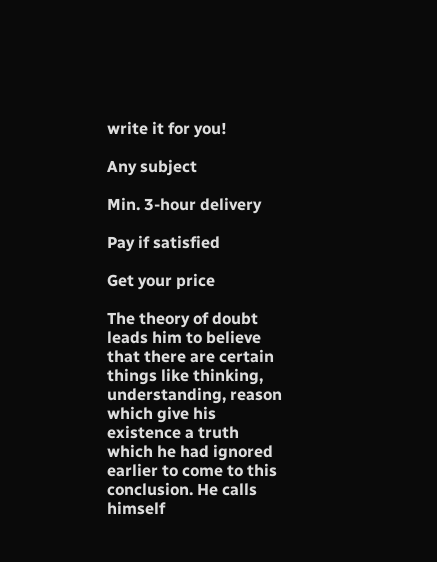write it for you!

Any subject

Min. 3-hour delivery

Pay if satisfied

Get your price

The theory of doubt leads him to believe that there are certain things like thinking, understanding, reason which give his existence a truth which he had ignored earlier to come to this conclusion. He calls himself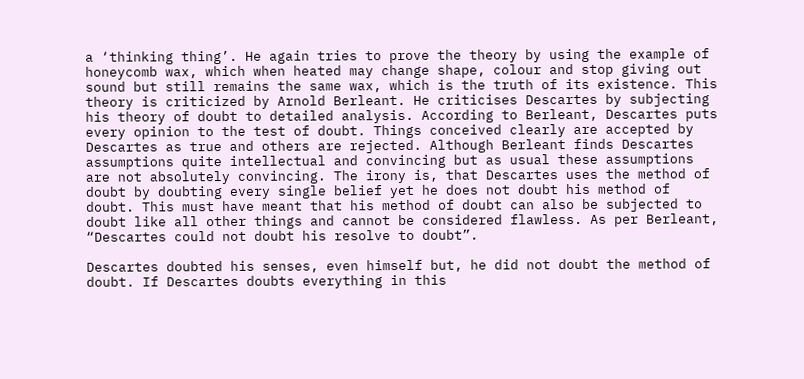a ‘thinking thing’. He again tries to prove the theory by using the example of honeycomb wax, which when heated may change shape, colour and stop giving out sound but still remains the same wax, which is the truth of its existence. This theory is criticized by Arnold Berleant. He criticises Descartes by subjecting his theory of doubt to detailed analysis. According to Berleant, Descartes puts every opinion to the test of doubt. Things conceived clearly are accepted by Descartes as true and others are rejected. Although Berleant finds Descartes assumptions quite intellectual and convincing but as usual these assumptions are not absolutely convincing. The irony is, that Descartes uses the method of doubt by doubting every single belief yet he does not doubt his method of doubt. This must have meant that his method of doubt can also be subjected to doubt like all other things and cannot be considered flawless. As per Berleant, “Descartes could not doubt his resolve to doubt”.

Descartes doubted his senses, even himself but, he did not doubt the method of doubt. If Descartes doubts everything in this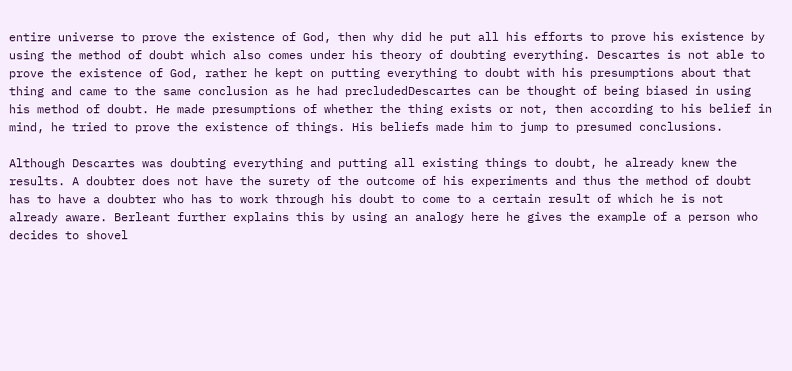entire universe to prove the existence of God, then why did he put all his efforts to prove his existence by using the method of doubt which also comes under his theory of doubting everything. Descartes is not able to prove the existence of God, rather he kept on putting everything to doubt with his presumptions about that thing and came to the same conclusion as he had precludedDescartes can be thought of being biased in using his method of doubt. He made presumptions of whether the thing exists or not, then according to his belief in mind, he tried to prove the existence of things. His beliefs made him to jump to presumed conclusions.

Although Descartes was doubting everything and putting all existing things to doubt, he already knew the results. A doubter does not have the surety of the outcome of his experiments and thus the method of doubt has to have a doubter who has to work through his doubt to come to a certain result of which he is not already aware. Berleant further explains this by using an analogy here he gives the example of a person who decides to shovel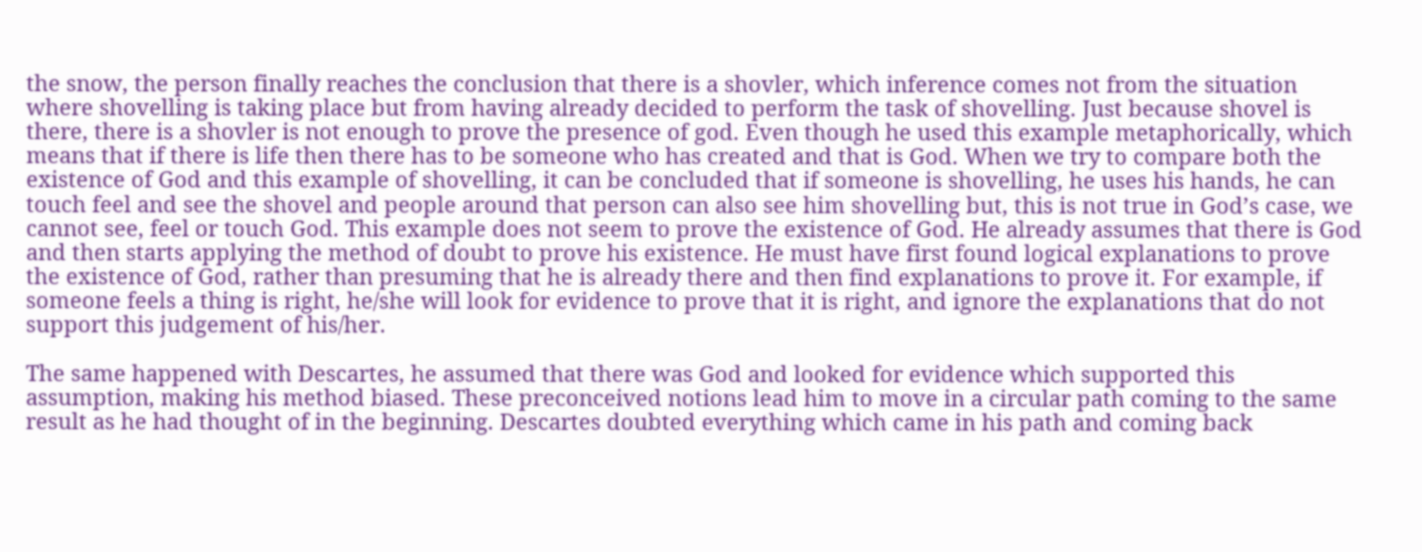the snow, the person finally reaches the conclusion that there is a shovler, which inference comes not from the situation where shovelling is taking place but from having already decided to perform the task of shovelling. Just because shovel is there, there is a shovler is not enough to prove the presence of god. Even though he used this example metaphorically, which means that if there is life then there has to be someone who has created and that is God. When we try to compare both the existence of God and this example of shovelling, it can be concluded that if someone is shovelling, he uses his hands, he can touch feel and see the shovel and people around that person can also see him shovelling but, this is not true in God’s case, we cannot see, feel or touch God. This example does not seem to prove the existence of God. He already assumes that there is God and then starts applying the method of doubt to prove his existence. He must have first found logical explanations to prove the existence of God, rather than presuming that he is already there and then find explanations to prove it. For example, if someone feels a thing is right, he/she will look for evidence to prove that it is right, and ignore the explanations that do not support this judgement of his/her.

The same happened with Descartes, he assumed that there was God and looked for evidence which supported this assumption, making his method biased. These preconceived notions lead him to move in a circular path coming to the same result as he had thought of in the beginning. Descartes doubted everything which came in his path and coming back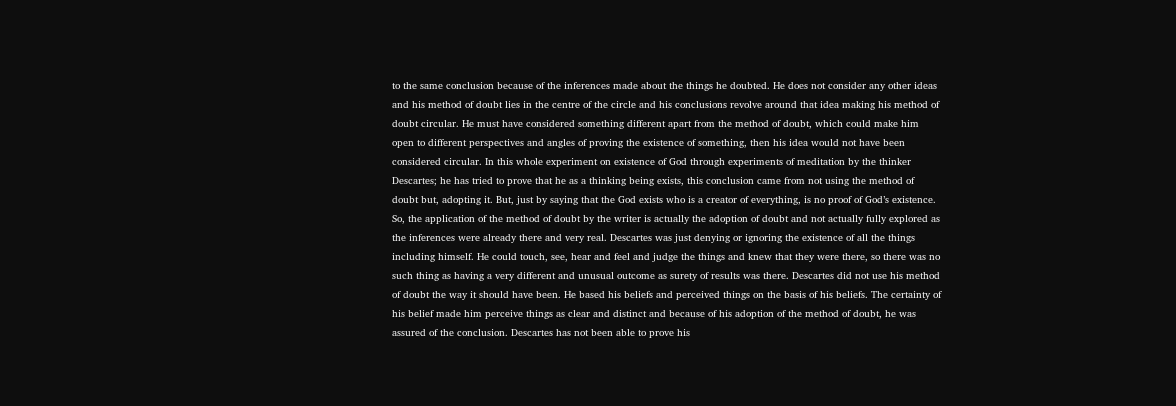to the same conclusion because of the inferences made about the things he doubted. He does not consider any other ideas and his method of doubt lies in the centre of the circle and his conclusions revolve around that idea making his method of doubt circular. He must have considered something different apart from the method of doubt, which could make him open to different perspectives and angles of proving the existence of something, then his idea would not have been considered circular. In this whole experiment on existence of God through experiments of meditation by the thinker Descartes; he has tried to prove that he as a thinking being exists, this conclusion came from not using the method of doubt but, adopting it. But, just by saying that the God exists who is a creator of everything, is no proof of God’s existence. So, the application of the method of doubt by the writer is actually the adoption of doubt and not actually fully explored as the inferences were already there and very real. Descartes was just denying or ignoring the existence of all the things including himself. He could touch, see, hear and feel and judge the things and knew that they were there, so there was no such thing as having a very different and unusual outcome as surety of results was there. Descartes did not use his method of doubt the way it should have been. He based his beliefs and perceived things on the basis of his beliefs. The certainty of his belief made him perceive things as clear and distinct and because of his adoption of the method of doubt, he was assured of the conclusion. Descartes has not been able to prove his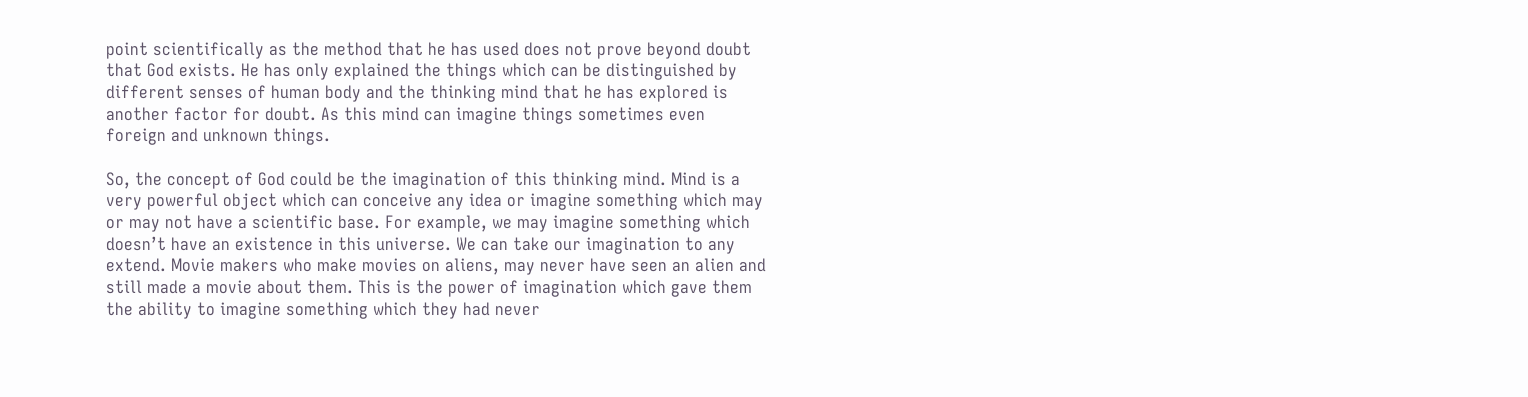point scientifically as the method that he has used does not prove beyond doubt that God exists. He has only explained the things which can be distinguished by different senses of human body and the thinking mind that he has explored is another factor for doubt. As this mind can imagine things sometimes even foreign and unknown things.

So, the concept of God could be the imagination of this thinking mind. Mind is a very powerful object which can conceive any idea or imagine something which may or may not have a scientific base. For example, we may imagine something which doesn’t have an existence in this universe. We can take our imagination to any extend. Movie makers who make movies on aliens, may never have seen an alien and still made a movie about them. This is the power of imagination which gave them the ability to imagine something which they had never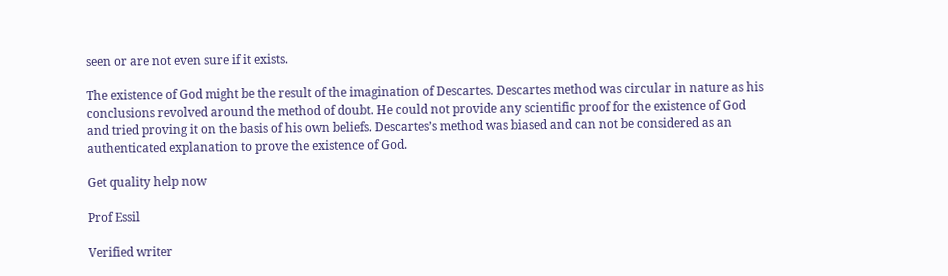seen or are not even sure if it exists.

The existence of God might be the result of the imagination of Descartes. Descartes method was circular in nature as his conclusions revolved around the method of doubt. He could not provide any scientific proof for the existence of God and tried proving it on the basis of his own beliefs. Descartes’s method was biased and can not be considered as an authenticated explanation to prove the existence of God.

Get quality help now

Prof Essil

Verified writer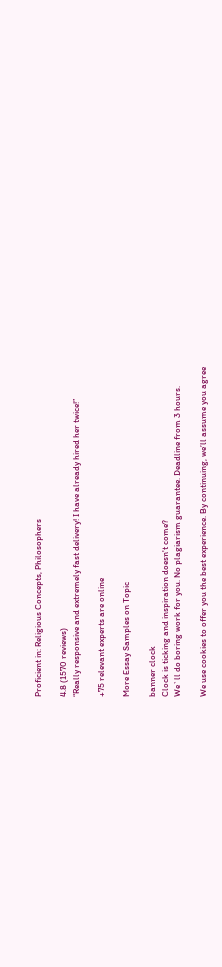Proficient in: Religious Concepts, Philosophers

4.8 (1570 reviews)
“Really responsive and extremely fast delivery! I have already hired her twice!”

+75 relevant experts are online

More Essay Samples on Topic

banner clock
Clock is ticking and inspiration doesn't come?
We`ll do boring work for you. No plagiarism guarantee. Deadline from 3 hours.

We use cookies to offer you the best experience. By continuing, we’ll assume you agree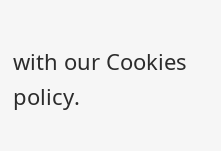with our Cookies policy.